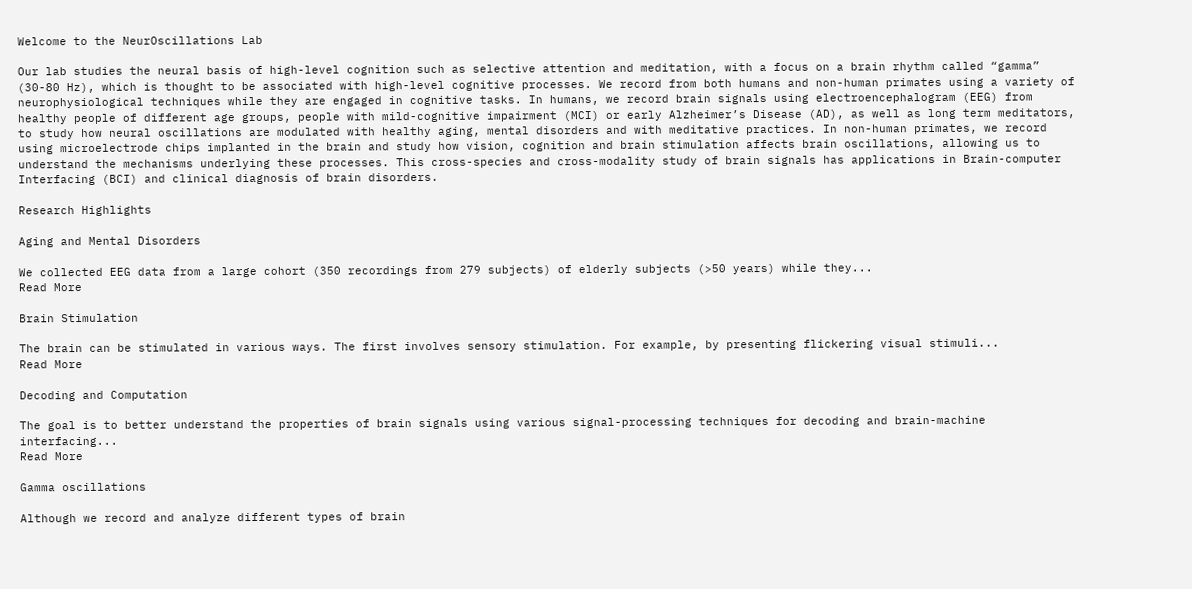Welcome to the NeurOscillations Lab

Our lab studies the neural basis of high-level cognition such as selective attention and meditation, with a focus on a brain rhythm called “gamma” (30-80 Hz), which is thought to be associated with high-level cognitive processes. We record from both humans and non-human primates using a variety of neurophysiological techniques while they are engaged in cognitive tasks. In humans, we record brain signals using electroencephalogram (EEG) from healthy people of different age groups, people with mild-cognitive impairment (MCI) or early Alzheimer’s Disease (AD), as well as long term meditators, to study how neural oscillations are modulated with healthy aging, mental disorders and with meditative practices. In non-human primates, we record using microelectrode chips implanted in the brain and study how vision, cognition and brain stimulation affects brain oscillations, allowing us to understand the mechanisms underlying these processes. This cross-species and cross-modality study of brain signals has applications in Brain-computer Interfacing (BCI) and clinical diagnosis of brain disorders.

Research Highlights

Aging and Mental Disorders

We collected EEG data from a large cohort (350 recordings from 279 subjects) of elderly subjects (>50 years) while they...
Read More

Brain Stimulation

The brain can be stimulated in various ways. The first involves sensory stimulation. For example, by presenting flickering visual stimuli...
Read More

Decoding and Computation

The goal is to better understand the properties of brain signals using various signal-processing techniques for decoding and brain-machine interfacing...
Read More

Gamma oscillations

Although we record and analyze different types of brain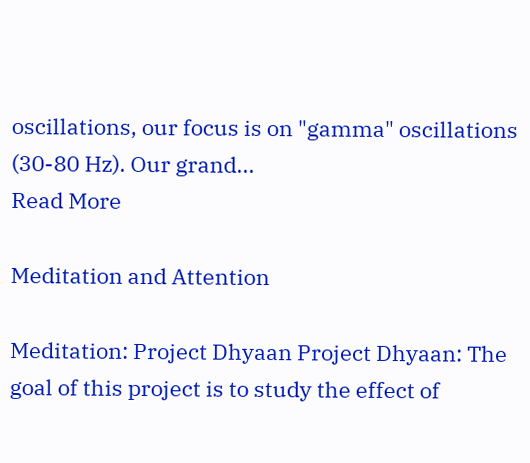oscillations, our focus is on "gamma" oscillations (30-80 Hz). Our grand...
Read More

Meditation and Attention

Meditation: Project Dhyaan Project Dhyaan: The goal of this project is to study the effect of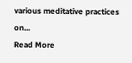various meditative practices on...
Read More